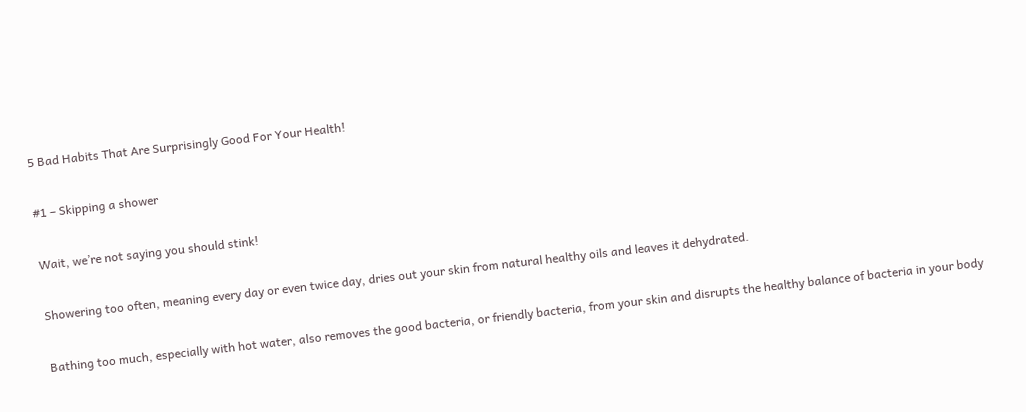5 Bad Habits That Are Surprisingly Good For Your Health!

#1 – Skipping a shower

Wait, we’re not saying you should stink!

Showering too often, meaning every day or even twice day, dries out your skin from natural healthy oils and leaves it dehydrated.

Bathing too much, especially with hot water, also removes the good bacteria, or friendly bacteria, from your skin and disrupts the healthy balance of bacteria in your body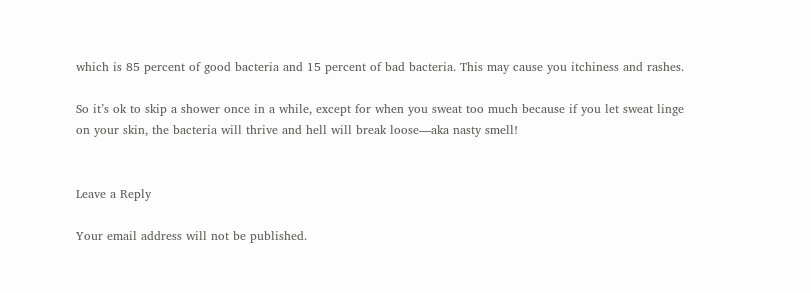which is 85 percent of good bacteria and 15 percent of bad bacteria. This may cause you itchiness and rashes.

So it’s ok to skip a shower once in a while, except for when you sweat too much because if you let sweat linge on your skin, the bacteria will thrive and hell will break loose—aka nasty smell!


Leave a Reply

Your email address will not be published.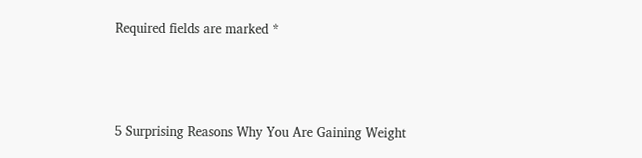Required fields are marked *





5 Surprising Reasons Why You Are Gaining Weight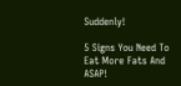Suddenly!

5 Signs You Need To Eat More Fats And ASAP!